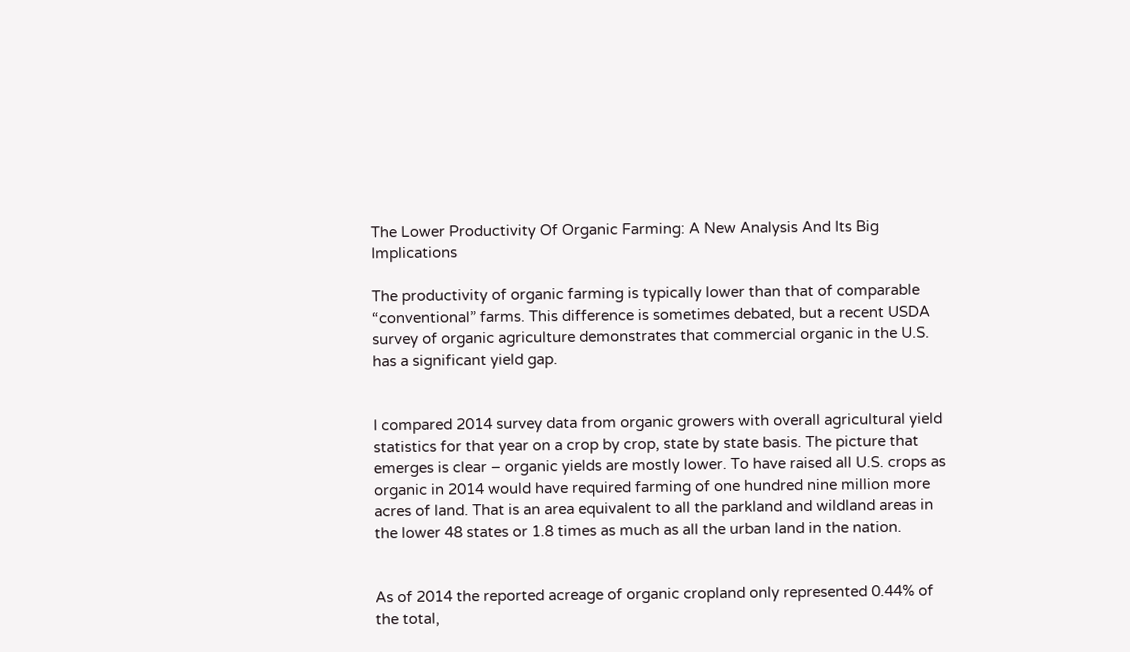The Lower Productivity Of Organic Farming: A New Analysis And Its Big Implications

The productivity of organic farming is typically lower than that of comparable “conventional” farms. This difference is sometimes debated, but a recent USDA survey of organic agriculture demonstrates that commercial organic in the U.S. has a significant yield gap.


I compared 2014 survey data from organic growers with overall agricultural yield statistics for that year on a crop by crop, state by state basis. The picture that emerges is clear – organic yields are mostly lower. To have raised all U.S. crops as organic in 2014 would have required farming of one hundred nine million more acres of land. That is an area equivalent to all the parkland and wildland areas in the lower 48 states or 1.8 times as much as all the urban land in the nation.


As of 2014 the reported acreage of organic cropland only represented 0.44% of the total,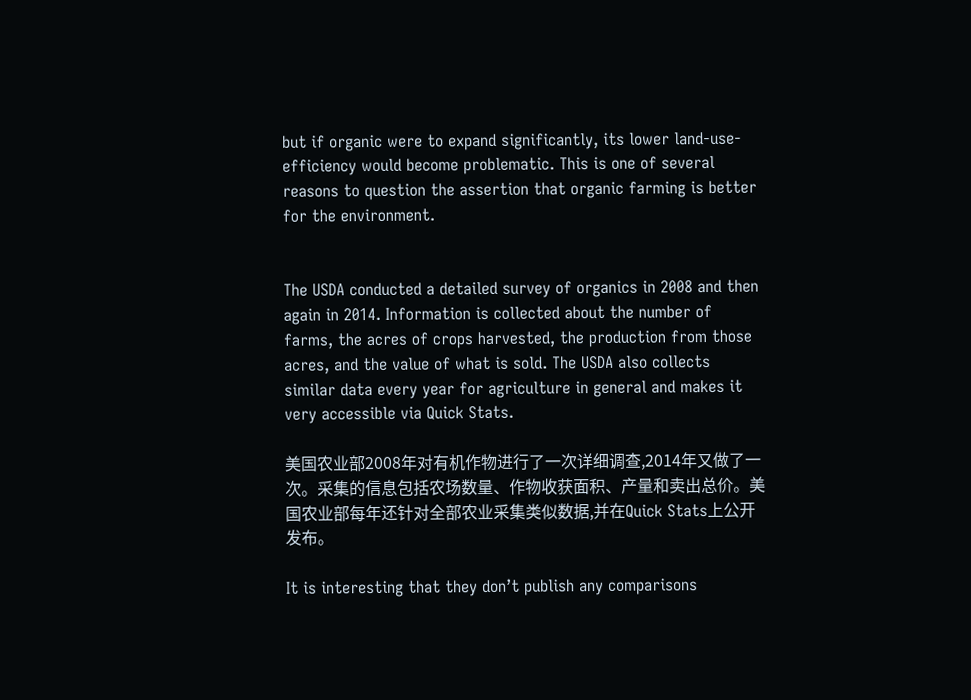but if organic were to expand significantly, its lower land-use-efficiency would become problematic. This is one of several reasons to question the assertion that organic farming is better for the environment.


The USDA conducted a detailed survey of organics in 2008 and then again in 2014. Information is collected about the number of farms, the acres of crops harvested, the production from those acres, and the value of what is sold. The USDA also collects similar data every year for agriculture in general and makes it very accessible via Quick Stats.

美国农业部2008年对有机作物进行了一次详细调查,2014年又做了一次。采集的信息包括农场数量、作物收获面积、产量和卖出总价。美国农业部每年还针对全部农业采集类似数据,并在Quick Stats上公开发布。

It is interesting that they don’t publish any comparisons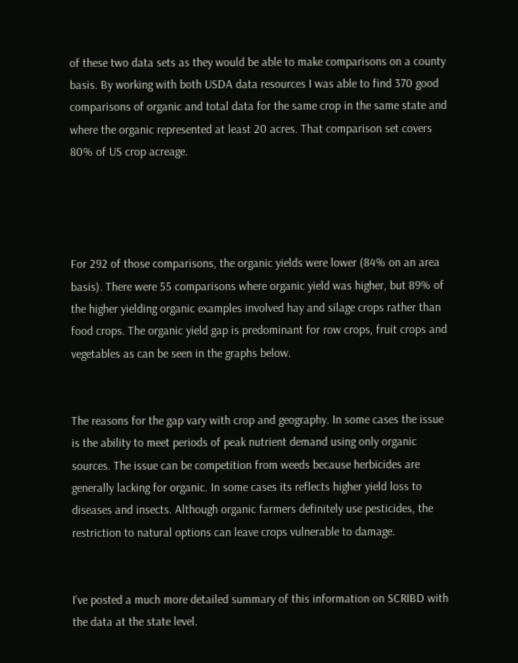of these two data sets as they would be able to make comparisons on a county basis. By working with both USDA data resources I was able to find 370 good comparisons of organic and total data for the same crop in the same state and where the organic represented at least 20 acres. That comparison set covers 80% of US crop acreage.




For 292 of those comparisons, the organic yields were lower (84% on an area basis). There were 55 comparisons where organic yield was higher, but 89% of the higher yielding organic examples involved hay and silage crops rather than food crops. The organic yield gap is predominant for row crops, fruit crops and vegetables as can be seen in the graphs below.


The reasons for the gap vary with crop and geography. In some cases the issue is the ability to meet periods of peak nutrient demand using only organic sources. The issue can be competition from weeds because herbicides are generally lacking for organic. In some cases its reflects higher yield loss to diseases and insects. Although organic farmers definitely use pesticides, the restriction to natural options can leave crops vulnerable to damage.


I’ve posted a much more detailed summary of this information on SCRIBD with the data at the state level.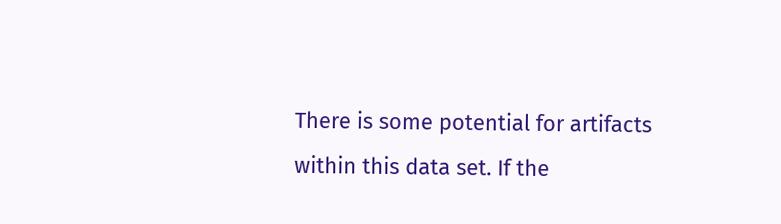There is some potential for artifacts within this data set. If the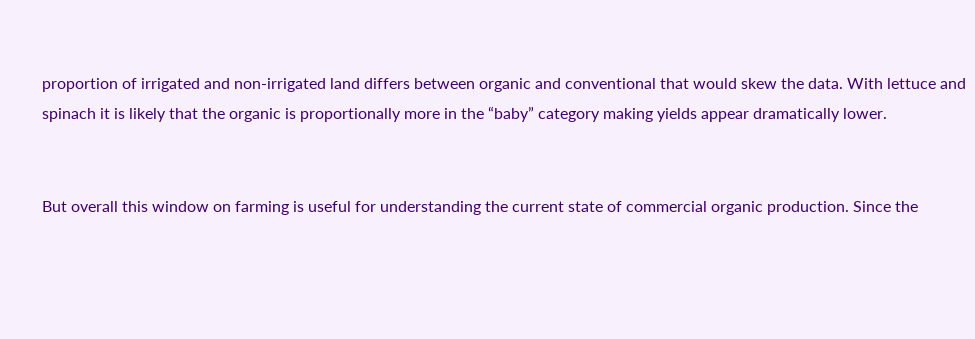proportion of irrigated and non-irrigated land differs between organic and conventional that would skew the data. With lettuce and spinach it is likely that the organic is proportionally more in the “baby” category making yields appear dramatically lower.


But overall this window on farming is useful for understanding the current state of commercial organic production. Since the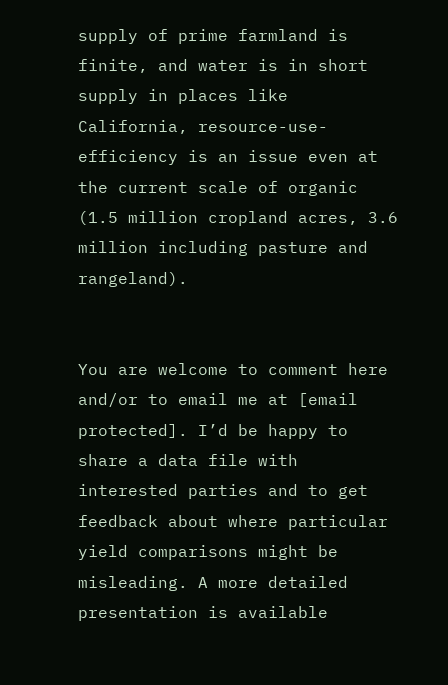supply of prime farmland is finite, and water is in short supply in places like California, resource-use-efficiency is an issue even at the current scale of organic (1.5 million cropland acres, 3.6 million including pasture and rangeland).


You are welcome to comment here and/or to email me at [email protected]. I’d be happy to share a data file with interested parties and to get feedback about where particular yield comparisons might be misleading. A more detailed presentation is available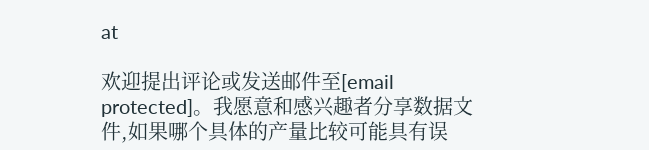at

欢迎提出评论或发送邮件至[email protected]。我愿意和感兴趣者分享数据文件,如果哪个具体的产量比较可能具有误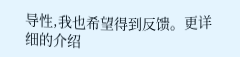导性,我也希望得到反馈。更详细的介绍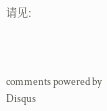请见:



comments powered by Disqus